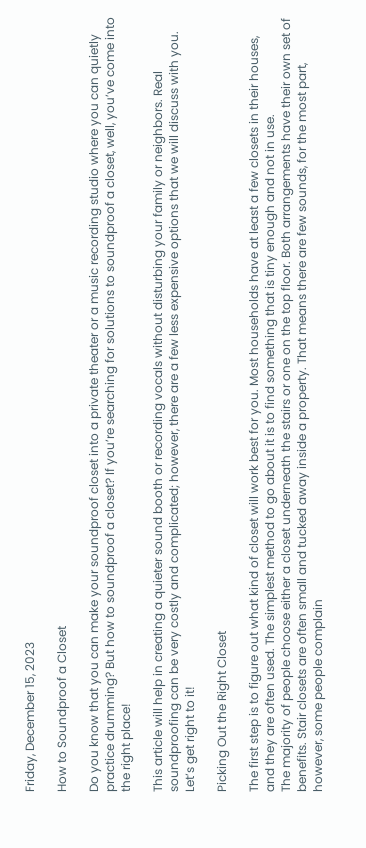Friday, December 15, 2023

How to Soundproof a Closet

Do you know that you can make your soundproof closet into a private theater or a music recording studio where you can quietly practice drumming? But how to soundproof a closet? If you’re searching for solutions to soundproof a closet, well, you’ve come into the right place!

This article will help in creating a quieter sound booth or recording vocals without disturbing your family or neighbors. Real soundproofing can be very costly and complicated; however, there are a few less expensive options that we will discuss with you. Let’s get right to it!

Picking Out the Right Closet

The first step is to figure out what kind of closet will work best for you. Most households have at least a few closets in their houses, and they are often used. The simplest method to go about it is to find something that is tiny enough and not in use.
The majority of people choose either a closet underneath the stairs or one on the top floor. Both arrangements have their own set of benefits. Stair closets are often small and tucked away inside a property. That means there are few sounds, for the most part, however, some people complain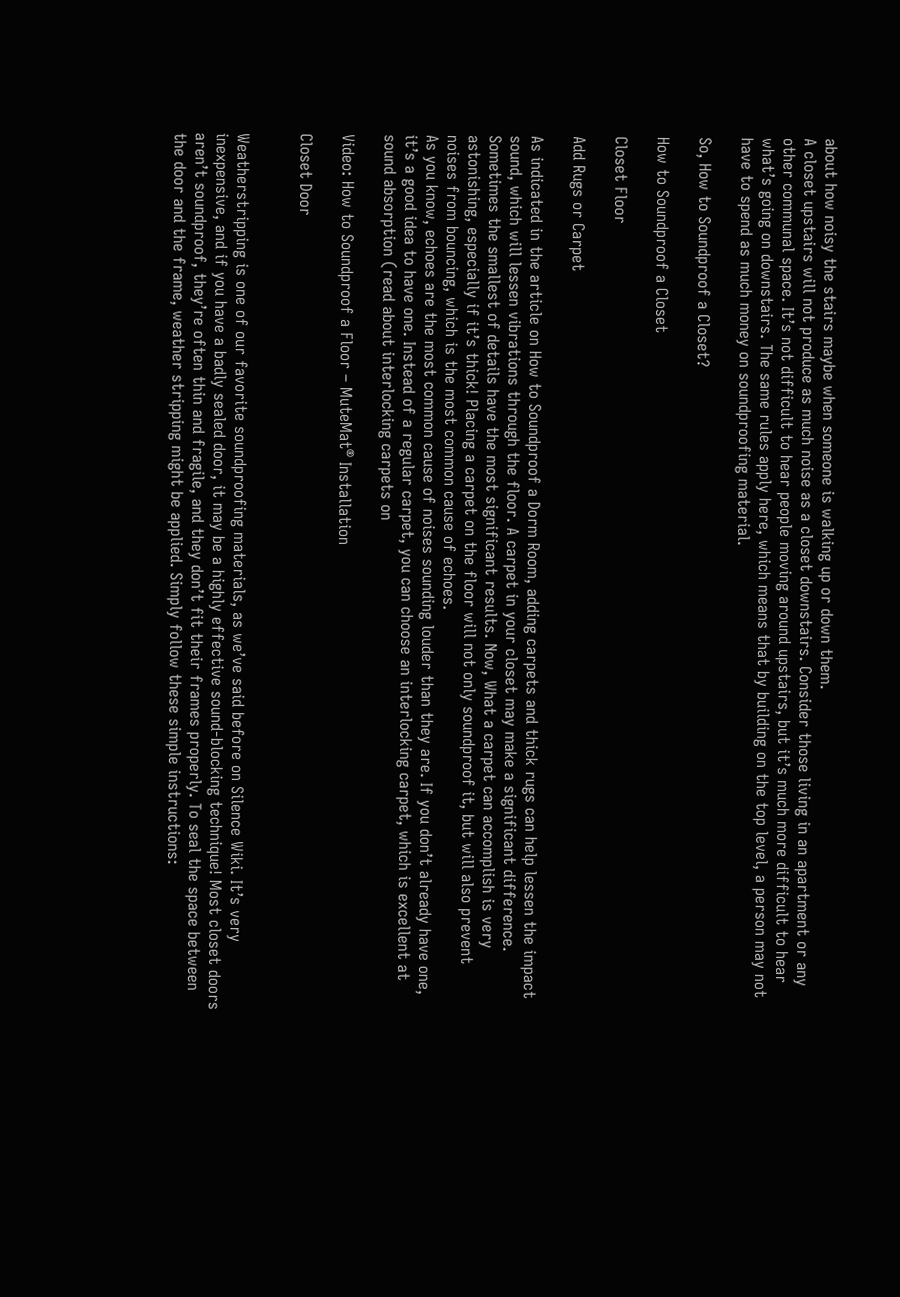about how noisy the stairs maybe when someone is walking up or down them.
A closet upstairs will not produce as much noise as a closet downstairs. Consider those living in an apartment or any other communal space. It’s not difficult to hear people moving around upstairs, but it’s much more difficult to hear what’s going on downstairs. The same rules apply here, which means that by building on the top level, a person may not have to spend as much money on soundproofing material.

So, How to Soundproof a Closet?

How to Soundproof a Closet

Closet Floor

Add Rugs or Carpet

As indicated in the article on How to Soundproof a Dorm Room, adding carpets and thick rugs can help lessen the impact sound, which will lessen vibrations through the floor. A carpet in your closet may make a significant difference. Sometimes the smallest of details have the most significant results. Now, What a carpet can accomplish is very astonishing, especially if it’s thick! Placing a carpet on the floor will not only soundproof it, but will also prevent noises from bouncing, which is the most common cause of echoes.
As you know, echoes are the most common cause of noises sounding louder than they are. If you don’t already have one, it’s a good idea to have one. Instead of a regular carpet, you can choose an interlocking carpet, which is excellent at sound absorption (read about interlocking carpets on

Video: How to Soundproof a Floor – MuteMat® Installation

Closet Door


Weatherstripping is one of our favorite soundproofing materials, as we’ve said before on Silence Wiki. It’s very inexpensive, and if you have a badly sealed door, it may be a highly effective sound-blocking technique! Most closet doors aren’t soundproof, they’re often thin and fragile, and they don’t fit their frames properly. To seal the space between the door and the frame, weather stripping might be applied. Simply follow these simple instructions: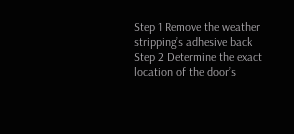Step 1 Remove the weather stripping’s adhesive back
Step 2 Determine the exact location of the door’s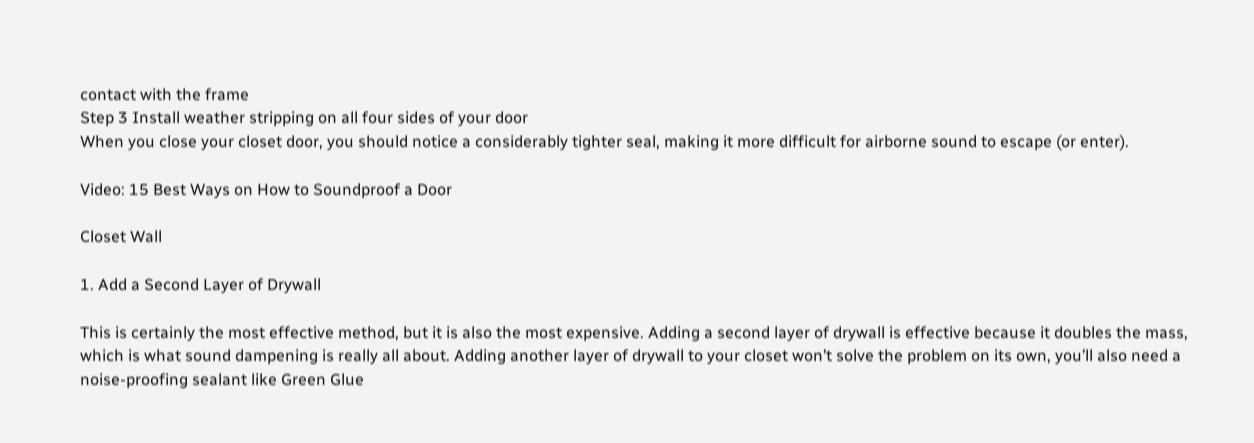contact with the frame
Step 3 Install weather stripping on all four sides of your door
When you close your closet door, you should notice a considerably tighter seal, making it more difficult for airborne sound to escape (or enter).

Video: 15 Best Ways on How to Soundproof a Door

Closet Wall

1. Add a Second Layer of Drywall

This is certainly the most effective method, but it is also the most expensive. Adding a second layer of drywall is effective because it doubles the mass, which is what sound dampening is really all about. Adding another layer of drywall to your closet won’t solve the problem on its own, you’ll also need a noise-proofing sealant like Green Glue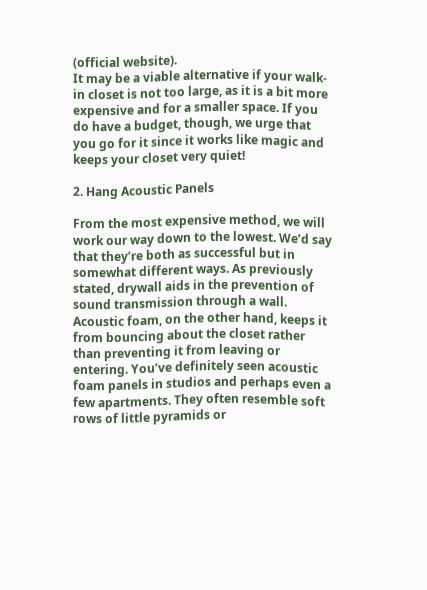(official website).
It may be a viable alternative if your walk-in closet is not too large, as it is a bit more expensive and for a smaller space. If you do have a budget, though, we urge that you go for it since it works like magic and keeps your closet very quiet!

2. Hang Acoustic Panels

From the most expensive method, we will work our way down to the lowest. We’d say that they’re both as successful but in somewhat different ways. As previously stated, drywall aids in the prevention of sound transmission through a wall.
Acoustic foam, on the other hand, keeps it from bouncing about the closet rather than preventing it from leaving or entering. You’ve definitely seen acoustic foam panels in studios and perhaps even a few apartments. They often resemble soft rows of little pyramids or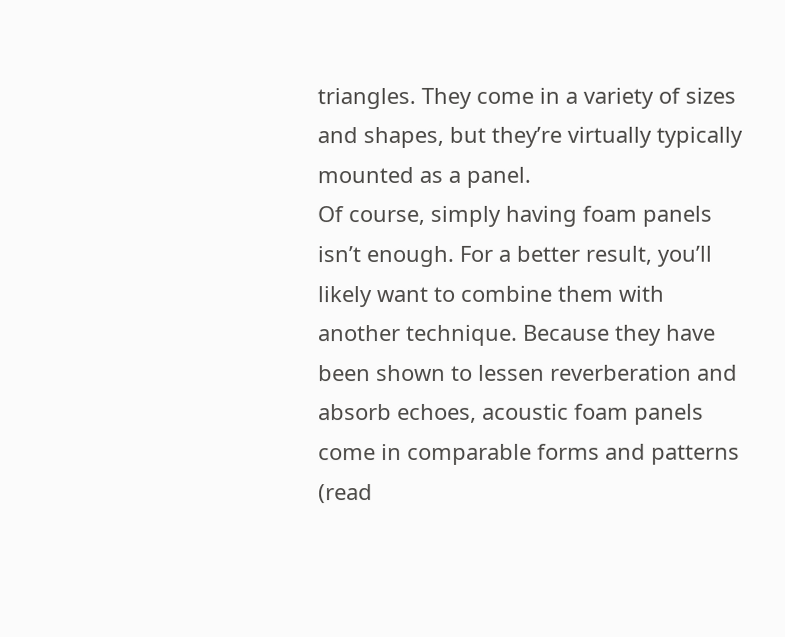triangles. They come in a variety of sizes and shapes, but they’re virtually typically mounted as a panel.
Of course, simply having foam panels isn’t enough. For a better result, you’ll likely want to combine them with another technique. Because they have been shown to lessen reverberation and absorb echoes, acoustic foam panels come in comparable forms and patterns (read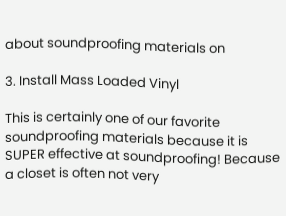about soundproofing materials on

3. Install Mass Loaded Vinyl

This is certainly one of our favorite soundproofing materials because it is SUPER effective at soundproofing! Because a closet is often not very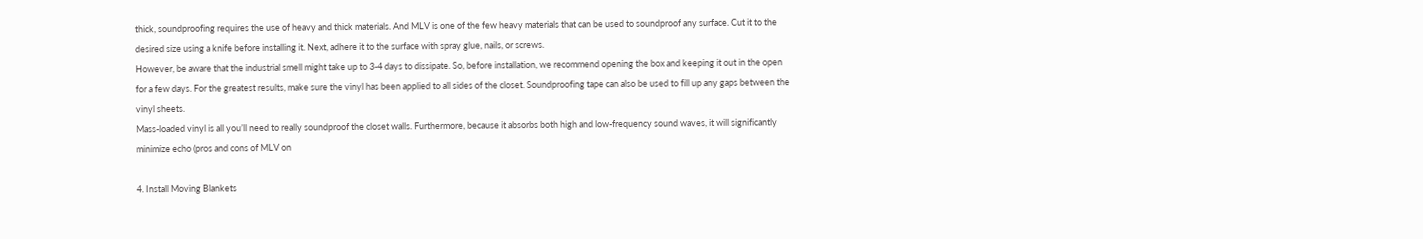thick, soundproofing requires the use of heavy and thick materials. And MLV is one of the few heavy materials that can be used to soundproof any surface. Cut it to the desired size using a knife before installing it. Next, adhere it to the surface with spray glue, nails, or screws.
However, be aware that the industrial smell might take up to 3-4 days to dissipate. So, before installation, we recommend opening the box and keeping it out in the open for a few days. For the greatest results, make sure the vinyl has been applied to all sides of the closet. Soundproofing tape can also be used to fill up any gaps between the vinyl sheets.
Mass-loaded vinyl is all you’ll need to really soundproof the closet walls. Furthermore, because it absorbs both high and low-frequency sound waves, it will significantly minimize echo (pros and cons of MLV on

4. Install Moving Blankets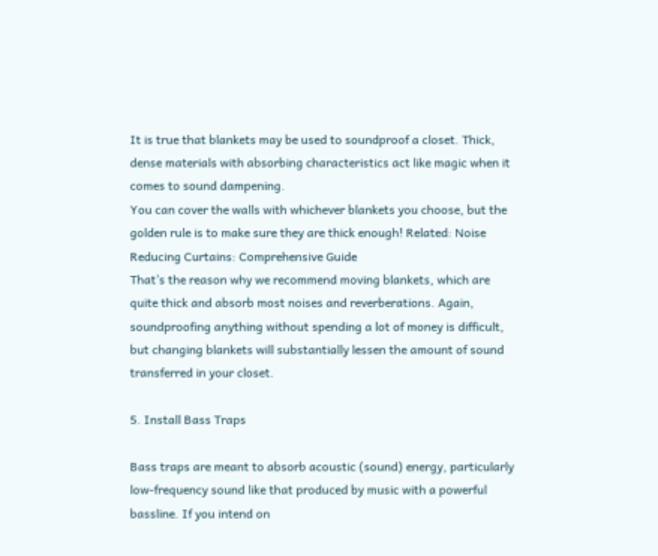It is true that blankets may be used to soundproof a closet. Thick, dense materials with absorbing characteristics act like magic when it comes to sound dampening.
You can cover the walls with whichever blankets you choose, but the golden rule is to make sure they are thick enough! Related: Noise Reducing Curtains: Comprehensive Guide
That’s the reason why we recommend moving blankets, which are quite thick and absorb most noises and reverberations. Again, soundproofing anything without spending a lot of money is difficult, but changing blankets will substantially lessen the amount of sound transferred in your closet.

5. Install Bass Traps

Bass traps are meant to absorb acoustic (sound) energy, particularly low-frequency sound like that produced by music with a powerful bassline. If you intend on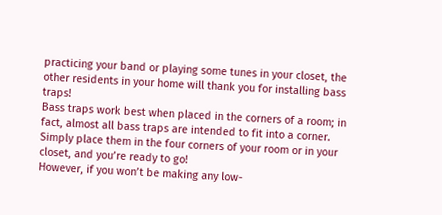practicing your band or playing some tunes in your closet, the other residents in your home will thank you for installing bass traps!
Bass traps work best when placed in the corners of a room; in fact, almost all bass traps are intended to fit into a corner. Simply place them in the four corners of your room or in your closet, and you’re ready to go!
However, if you won’t be making any low-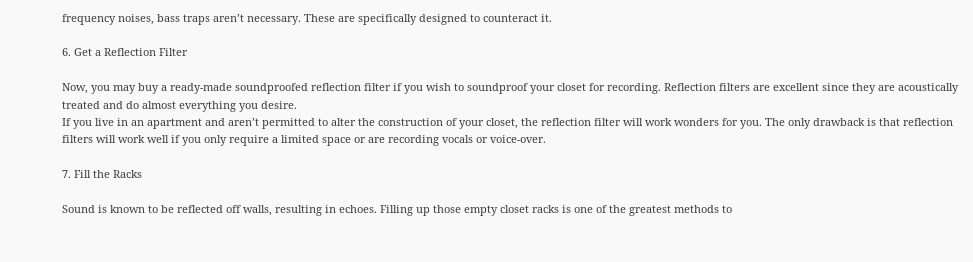frequency noises, bass traps aren’t necessary. These are specifically designed to counteract it.

6. Get a Reflection Filter

Now, you may buy a ready-made soundproofed reflection filter if you wish to soundproof your closet for recording. Reflection filters are excellent since they are acoustically treated and do almost everything you desire.
If you live in an apartment and aren’t permitted to alter the construction of your closet, the reflection filter will work wonders for you. The only drawback is that reflection filters will work well if you only require a limited space or are recording vocals or voice-over.

7. Fill the Racks

Sound is known to be reflected off walls, resulting in echoes. Filling up those empty closet racks is one of the greatest methods to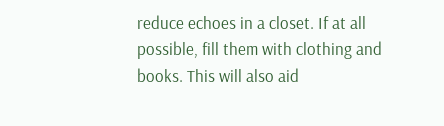reduce echoes in a closet. If at all possible, fill them with clothing and books. This will also aid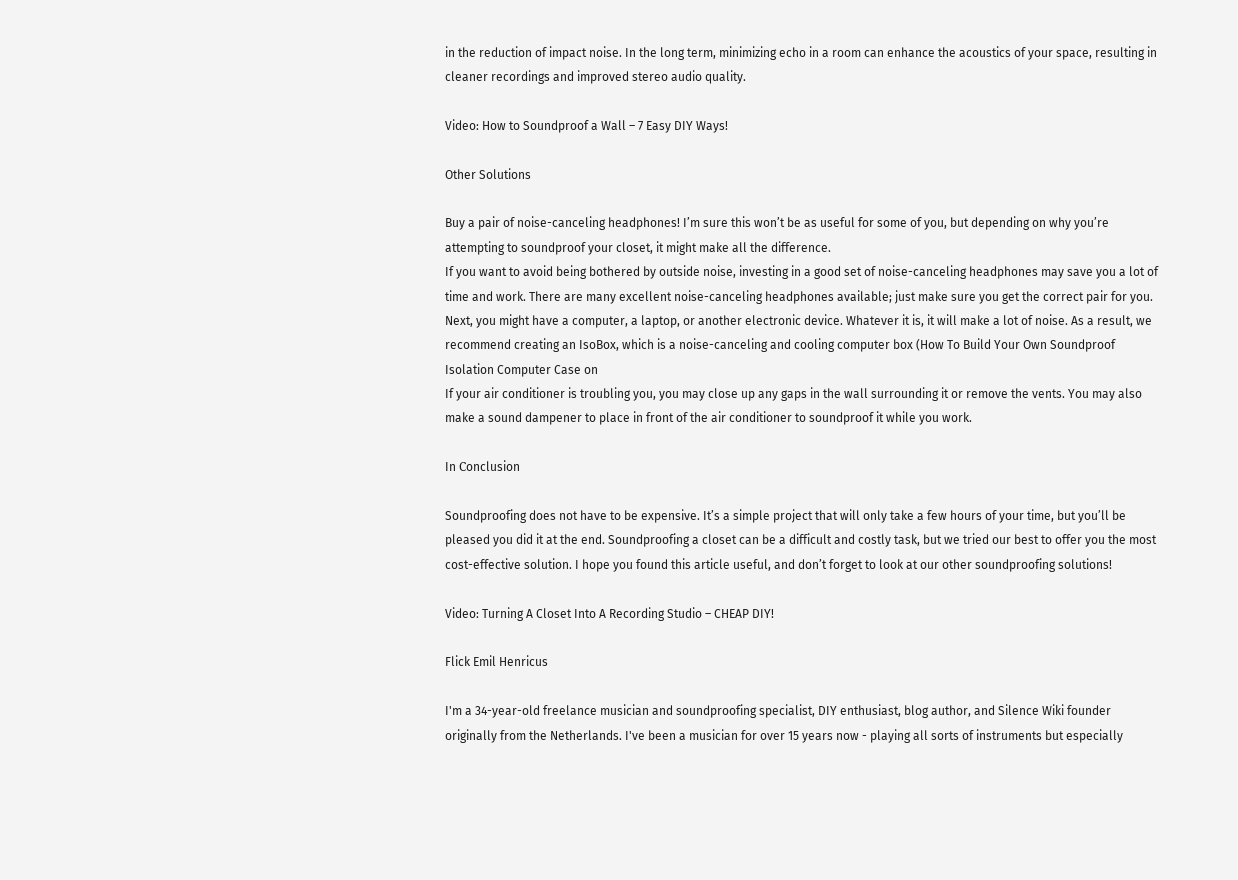in the reduction of impact noise. In the long term, minimizing echo in a room can enhance the acoustics of your space, resulting in cleaner recordings and improved stereo audio quality.

Video: How to Soundproof a Wall – 7 Easy DIY Ways!

Other Solutions

Buy a pair of noise-canceling headphones! I’m sure this won’t be as useful for some of you, but depending on why you’re attempting to soundproof your closet, it might make all the difference.
If you want to avoid being bothered by outside noise, investing in a good set of noise-canceling headphones may save you a lot of time and work. There are many excellent noise-canceling headphones available; just make sure you get the correct pair for you.
Next, you might have a computer, a laptop, or another electronic device. Whatever it is, it will make a lot of noise. As a result, we recommend creating an IsoBox, which is a noise-canceling and cooling computer box (How To Build Your Own Soundproof Isolation Computer Case on
If your air conditioner is troubling you, you may close up any gaps in the wall surrounding it or remove the vents. You may also make a sound dampener to place in front of the air conditioner to soundproof it while you work.

In Сonclusion

Soundproofing does not have to be expensive. It’s a simple project that will only take a few hours of your time, but you’ll be pleased you did it at the end. Soundproofing a closet can be a difficult and costly task, but we tried our best to offer you the most cost-effective solution. I hope you found this article useful, and don’t forget to look at our other soundproofing solutions!

Video: Turning A Closet Into A Recording Studio – CHEAP DIY!

Flick Emil Henricus

I'm a 34-year-old freelance musician and soundproofing specialist, DIY enthusiast, blog author, and Silence Wiki founder originally from the Netherlands. I've been a musician for over 15 years now - playing all sorts of instruments but especially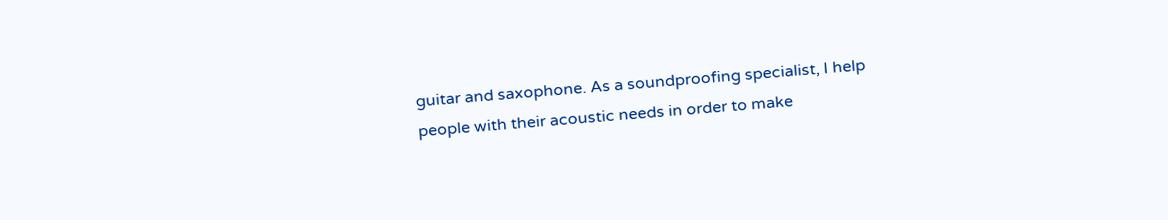guitar and saxophone. As a soundproofing specialist, I help people with their acoustic needs in order to make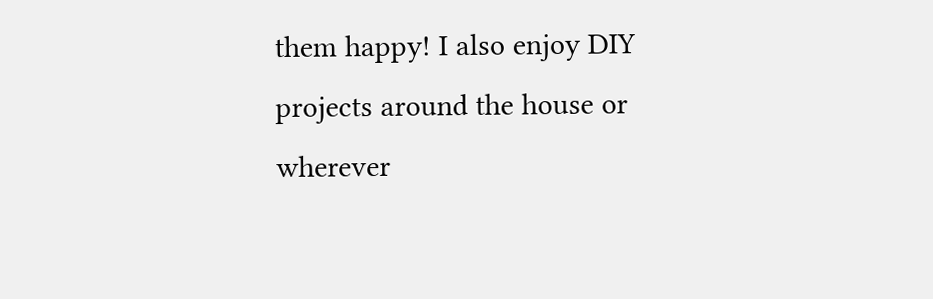them happy! I also enjoy DIY projects around the house or wherever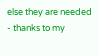else they are needed - thanks to my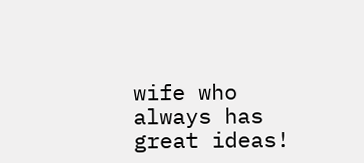wife who always has great ideas!